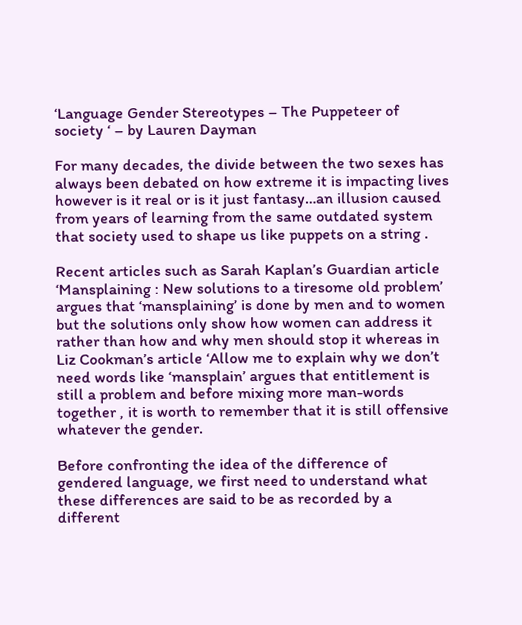‘Language Gender Stereotypes – The Puppeteer of society ‘ – by Lauren Dayman

For many decades, the divide between the two sexes has always been debated on how extreme it is impacting lives however is it real or is it just fantasy…an illusion caused from years of learning from the same outdated system that society used to shape us like puppets on a string .

Recent articles such as Sarah Kaplan’s Guardian article  ‘Mansplaining : New solutions to a tiresome old problem’ argues that ‘mansplaining’ is done by men and to women but the solutions only show how women can address it rather than how and why men should stop it whereas in Liz Cookman’s article ‘Allow me to explain why we don’t need words like ‘mansplain’ argues that entitlement is still a problem and before mixing more man-words together , it is worth to remember that it is still offensive whatever the gender.

Before confronting the idea of the difference of gendered language, we first need to understand what these differences are said to be as recorded by a different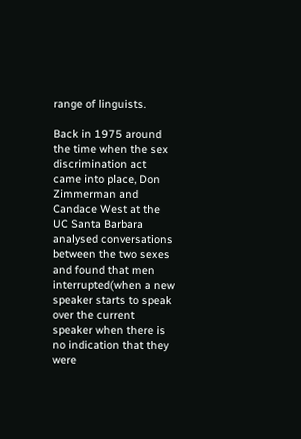range of linguists.

Back in 1975 around the time when the sex discrimination act came into place, Don Zimmerman and Candace West at the UC Santa Barbara analysed conversations between the two sexes and found that men interrupted(when a new speaker starts to speak over the current speaker when there is no indication that they were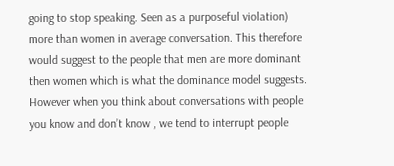going to stop speaking. Seen as a purposeful violation) more than women in average conversation. This therefore would suggest to the people that men are more dominant then women which is what the dominance model suggests. However when you think about conversations with people you know and don’t know , we tend to interrupt people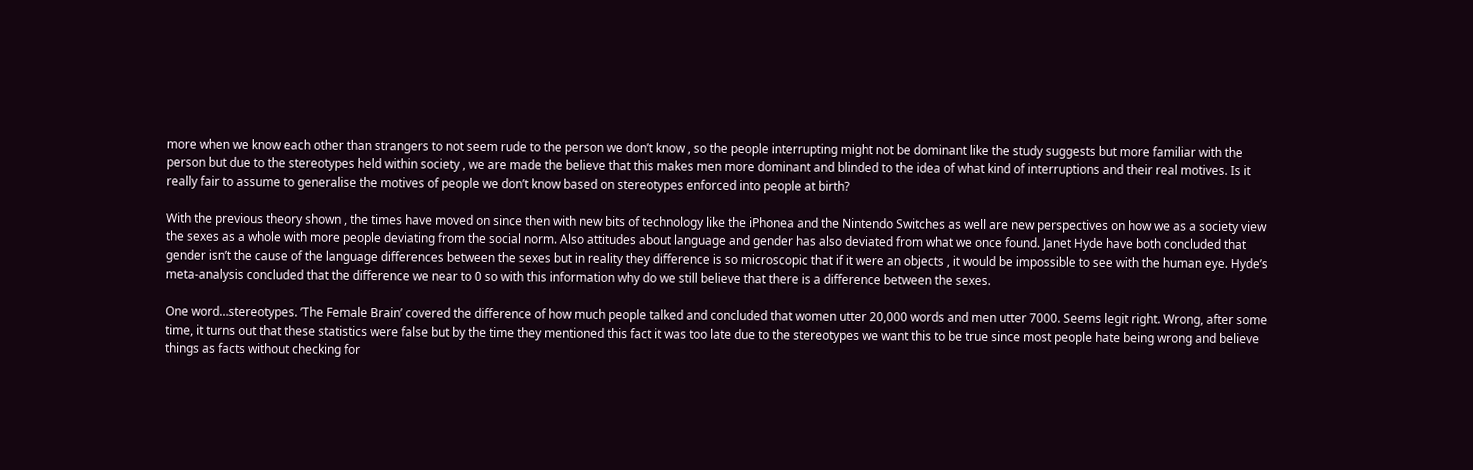more when we know each other than strangers to not seem rude to the person we don’t know , so the people interrupting might not be dominant like the study suggests but more familiar with the person but due to the stereotypes held within society , we are made the believe that this makes men more dominant and blinded to the idea of what kind of interruptions and their real motives. Is it really fair to assume to generalise the motives of people we don’t know based on stereotypes enforced into people at birth?

With the previous theory shown , the times have moved on since then with new bits of technology like the iPhonea and the Nintendo Switches as well are new perspectives on how we as a society view the sexes as a whole with more people deviating from the social norm. Also attitudes about language and gender has also deviated from what we once found. Janet Hyde have both concluded that gender isn’t the cause of the language differences between the sexes but in reality they difference is so microscopic that if it were an objects , it would be impossible to see with the human eye. Hyde’s meta-analysis concluded that the difference we near to 0 so with this information why do we still believe that there is a difference between the sexes.

One word…stereotypes. ’The Female Brain’ covered the difference of how much people talked and concluded that women utter 20,000 words and men utter 7000. Seems legit right. Wrong, after some time, it turns out that these statistics were false but by the time they mentioned this fact it was too late due to the stereotypes we want this to be true since most people hate being wrong and believe things as facts without checking for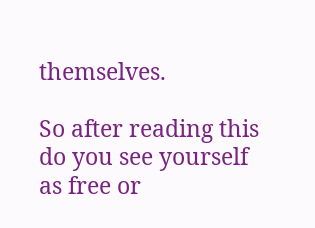themselves.

So after reading this do you see yourself as free or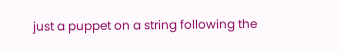just a puppet on a string following the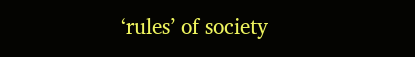‘rules’ of society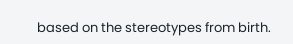based on the stereotypes from birth.